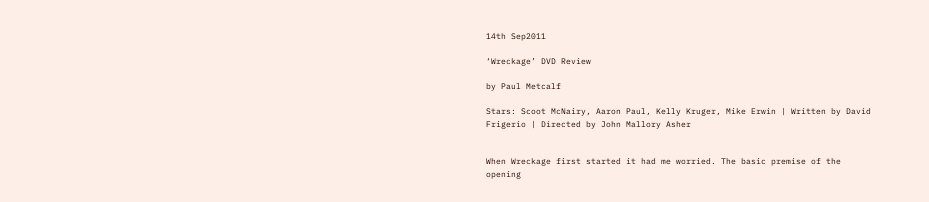14th Sep2011

‘Wreckage’ DVD Review

by Paul Metcalf

Stars: Scoot McNairy, Aaron Paul, Kelly Kruger, Mike Erwin | Written by David Frigerio | Directed by John Mallory Asher


When Wreckage first started it had me worried. The basic premise of the opening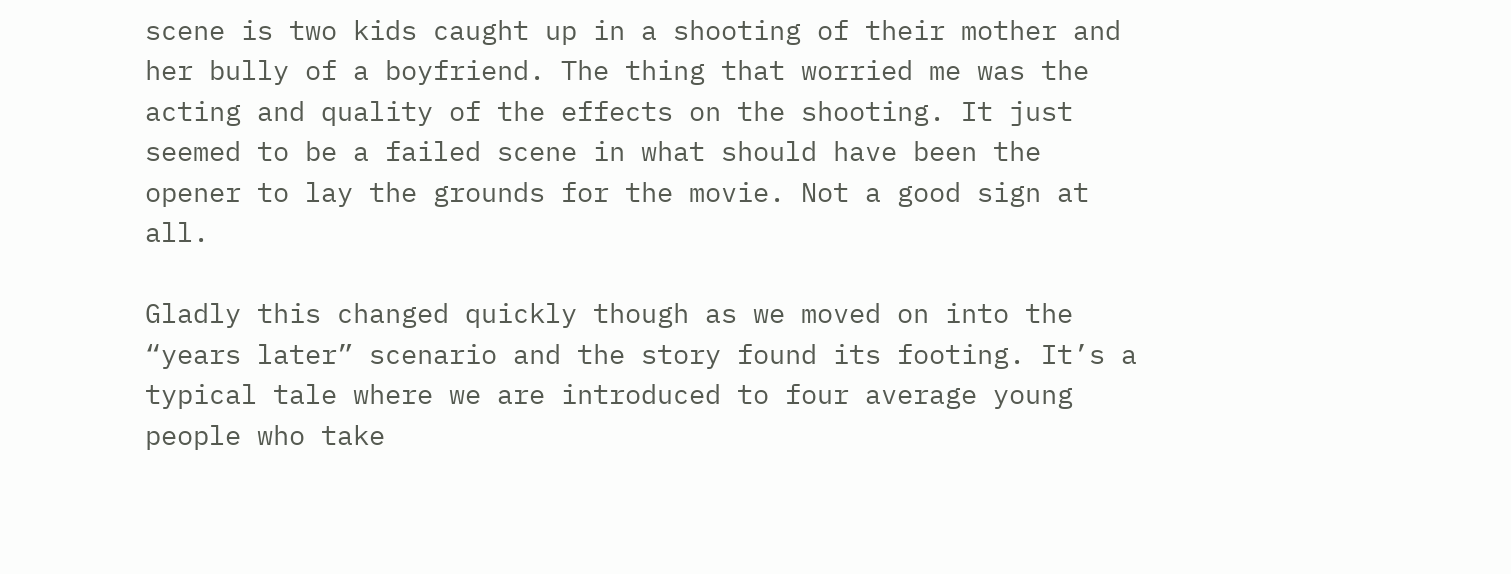scene is two kids caught up in a shooting of their mother and her bully of a boyfriend. The thing that worried me was the acting and quality of the effects on the shooting. It just seemed to be a failed scene in what should have been the opener to lay the grounds for the movie. Not a good sign at all.

Gladly this changed quickly though as we moved on into the “years later” scenario and the story found its footing. It’s a typical tale where we are introduced to four average young people who take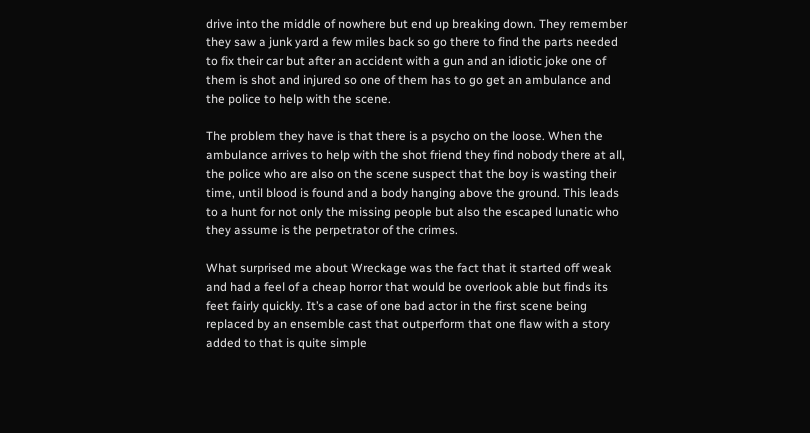drive into the middle of nowhere but end up breaking down. They remember they saw a junk yard a few miles back so go there to find the parts needed to fix their car but after an accident with a gun and an idiotic joke one of them is shot and injured so one of them has to go get an ambulance and the police to help with the scene.

The problem they have is that there is a psycho on the loose. When the ambulance arrives to help with the shot friend they find nobody there at all, the police who are also on the scene suspect that the boy is wasting their time, until blood is found and a body hanging above the ground. This leads to a hunt for not only the missing people but also the escaped lunatic who they assume is the perpetrator of the crimes.

What surprised me about Wreckage was the fact that it started off weak and had a feel of a cheap horror that would be overlook able but finds its feet fairly quickly. It’s a case of one bad actor in the first scene being replaced by an ensemble cast that outperform that one flaw with a story added to that is quite simple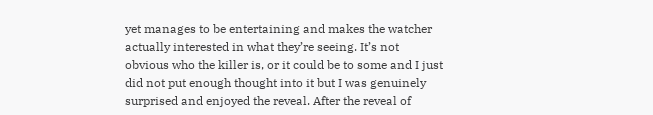yet manages to be entertaining and makes the watcher actually interested in what they’re seeing. It’s not obvious who the killer is, or it could be to some and I just did not put enough thought into it but I was genuinely surprised and enjoyed the reveal. After the reveal of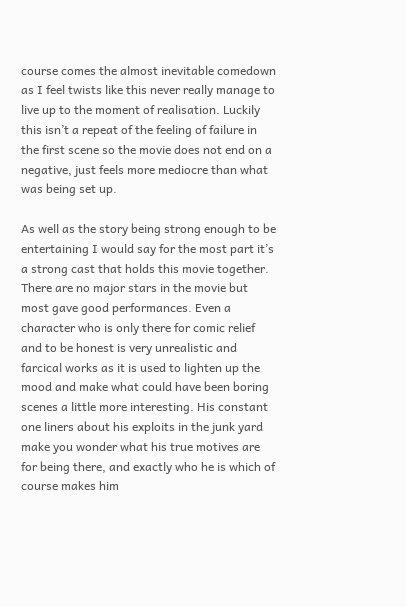course comes the almost inevitable comedown as I feel twists like this never really manage to live up to the moment of realisation. Luckily this isn’t a repeat of the feeling of failure in the first scene so the movie does not end on a negative, just feels more mediocre than what was being set up.

As well as the story being strong enough to be entertaining I would say for the most part it’s a strong cast that holds this movie together. There are no major stars in the movie but most gave good performances. Even a character who is only there for comic relief and to be honest is very unrealistic and farcical works as it is used to lighten up the mood and make what could have been boring scenes a little more interesting. His constant one liners about his exploits in the junk yard make you wonder what his true motives are for being there, and exactly who he is which of course makes him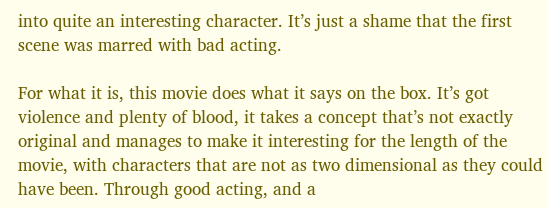into quite an interesting character. It’s just a shame that the first scene was marred with bad acting.

For what it is, this movie does what it says on the box. It’s got violence and plenty of blood, it takes a concept that’s not exactly original and manages to make it interesting for the length of the movie, with characters that are not as two dimensional as they could have been. Through good acting, and a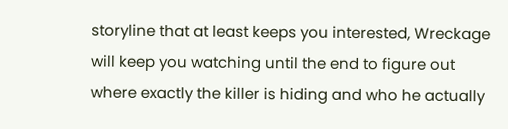storyline that at least keeps you interested, Wreckage will keep you watching until the end to figure out where exactly the killer is hiding and who he actually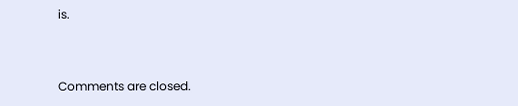is.


Comments are closed.